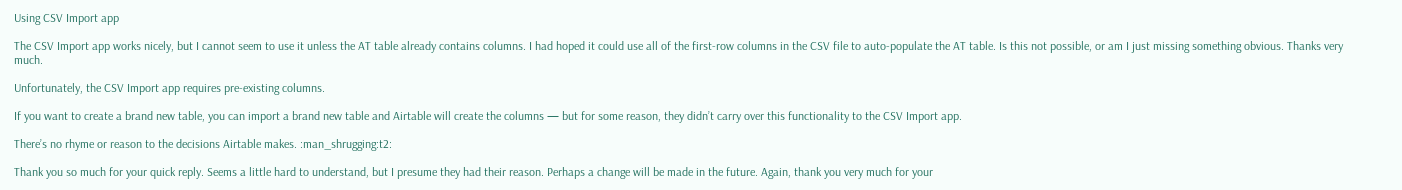Using CSV Import app

The CSV Import app works nicely, but I cannot seem to use it unless the AT table already contains columns. I had hoped it could use all of the first-row columns in the CSV file to auto-populate the AT table. Is this not possible, or am I just missing something obvious. Thanks very much.

Unfortunately, the CSV Import app requires pre-existing columns.

If you want to create a brand new table, you can import a brand new table and Airtable will create the columns — but for some reason, they didn’t carry over this functionality to the CSV Import app.

There’s no rhyme or reason to the decisions Airtable makes. :man_shrugging:t2:

Thank you so much for your quick reply. Seems a little hard to understand, but I presume they had their reason. Perhaps a change will be made in the future. Again, thank you very much for your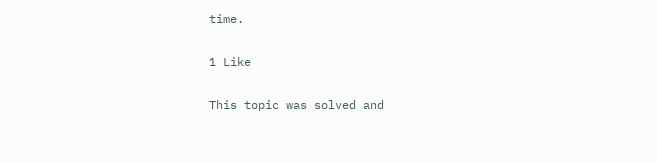time.

1 Like

This topic was solved and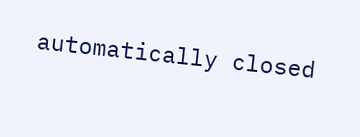automatically closed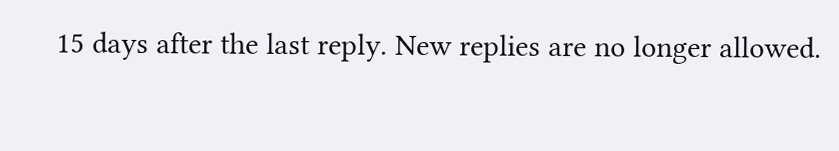15 days after the last reply. New replies are no longer allowed.